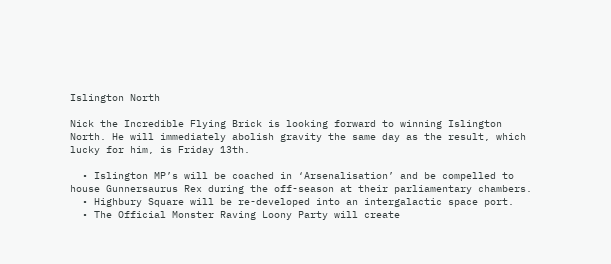Islington North

Nick the Incredible Flying Brick is looking forward to winning Islington North. He will immediately abolish gravity the same day as the result, which lucky for him, is Friday 13th.

  • Islington MP’s will be coached in ‘Arsenalisation’ and be compelled to house Gunnersaurus Rex during the off-season at their parliamentary chambers.
  • Highbury Square will be re-developed into an intergalactic space port.
  • The Official Monster Raving Loony Party will create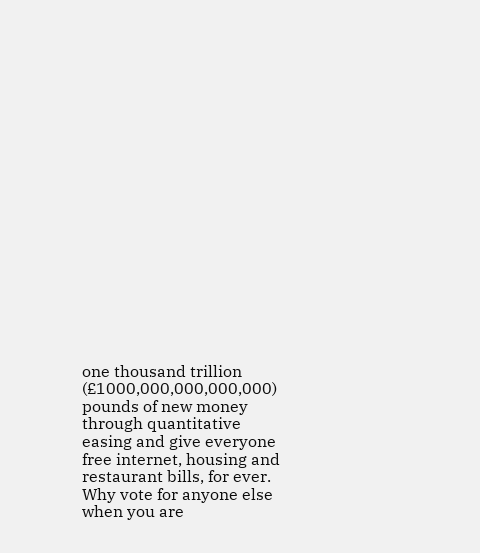one thousand trillion (£1000,000,000,000,000) pounds of new money through quantitative easing and give everyone free internet, housing and restaurant bills, for ever. Why vote for anyone else when you are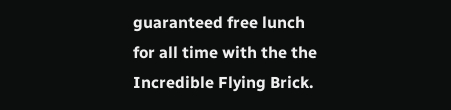guaranteed free lunch for all time with the the Incredible Flying Brick.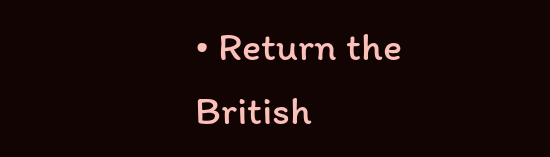• Return the British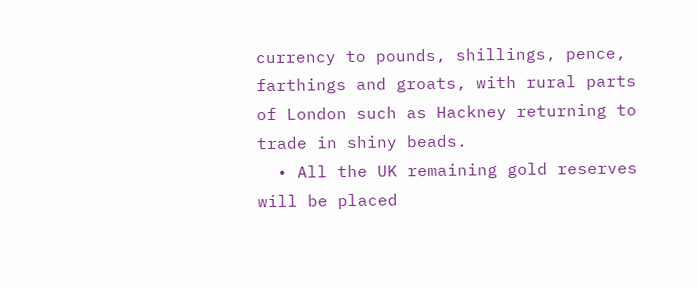currency to pounds, shillings, pence, farthings and groats, with rural parts of London such as Hackney returning to trade in shiny beads.
  • All the UK remaining gold reserves will be placed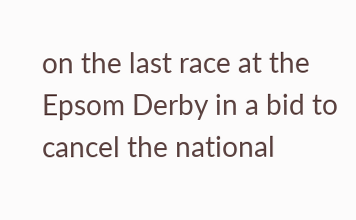on the last race at the Epsom Derby in a bid to cancel the national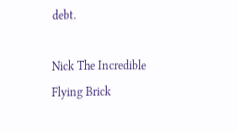debt.

Nick The Incredible Flying Brick